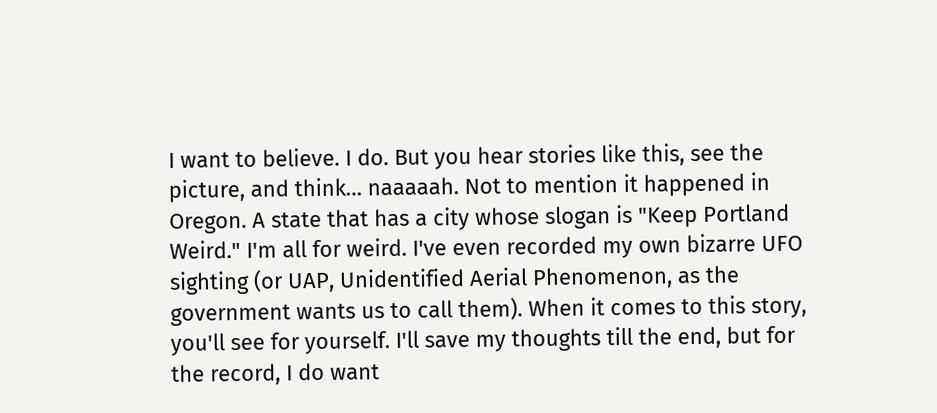I want to believe. I do. But you hear stories like this, see the picture, and think… naaaaah. Not to mention it happened in Oregon. A state that has a city whose slogan is "Keep Portland Weird." I'm all for weird. I've even recorded my own bizarre UFO sighting (or UAP, Unidentified Aerial Phenomenon, as the government wants us to call them). When it comes to this story, you'll see for yourself. I'll save my thoughts till the end, but for the record, I do want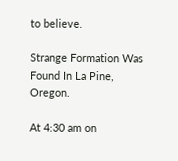to believe.

Strange Formation Was Found In La Pine, Oregon.

At 4:30 am on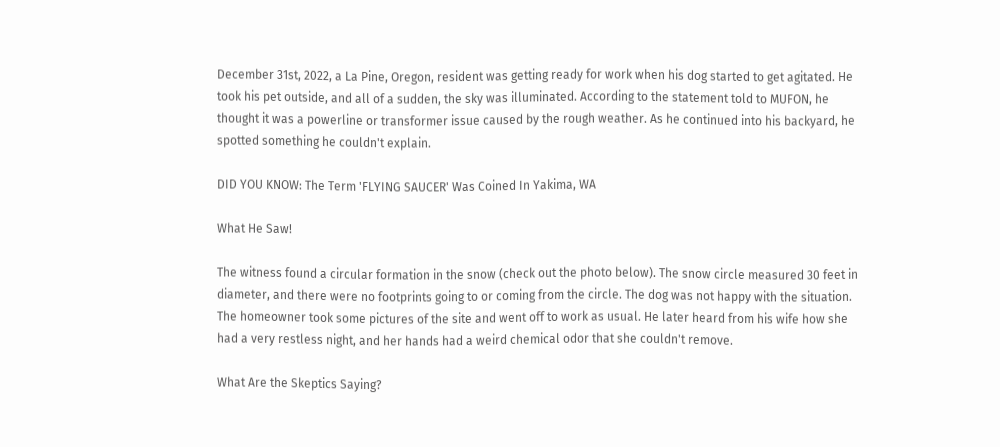December 31st, 2022, a La Pine, Oregon, resident was getting ready for work when his dog started to get agitated. He took his pet outside, and all of a sudden, the sky was illuminated. According to the statement told to MUFON, he thought it was a powerline or transformer issue caused by the rough weather. As he continued into his backyard, he spotted something he couldn't explain.

DID YOU KNOW: The Term 'FLYING SAUCER' Was Coined In Yakima, WA

What He Saw!

The witness found a circular formation in the snow (check out the photo below). The snow circle measured 30 feet in diameter, and there were no footprints going to or coming from the circle. The dog was not happy with the situation. The homeowner took some pictures of the site and went off to work as usual. He later heard from his wife how she had a very restless night, and her hands had a weird chemical odor that she couldn't remove.

What Are the Skeptics Saying?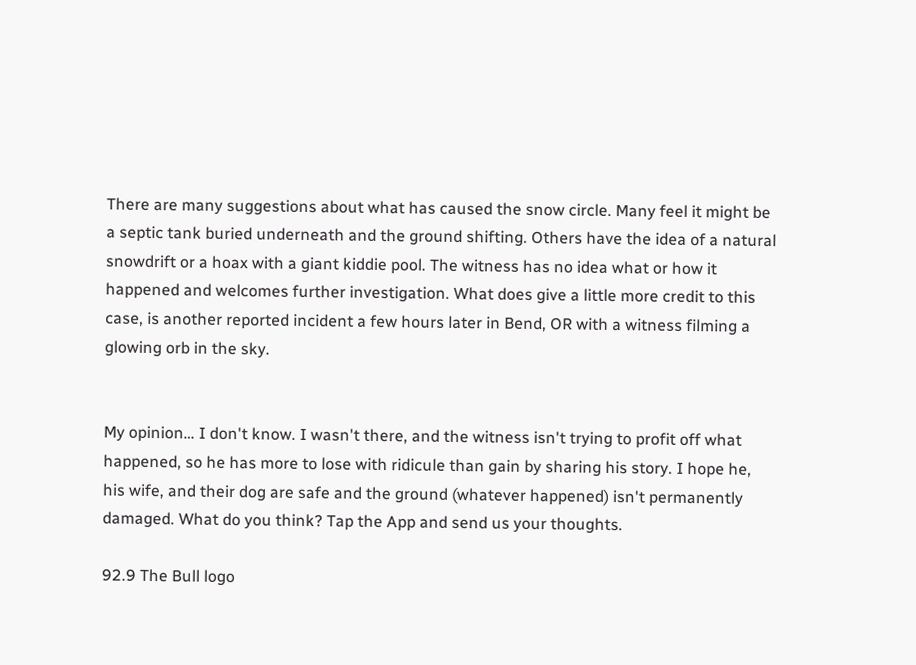There are many suggestions about what has caused the snow circle. Many feel it might be a septic tank buried underneath and the ground shifting. Others have the idea of a natural snowdrift or a hoax with a giant kiddie pool. The witness has no idea what or how it happened and welcomes further investigation. What does give a little more credit to this case, is another reported incident a few hours later in Bend, OR with a witness filming a glowing orb in the sky.


My opinion… I don't know. I wasn't there, and the witness isn't trying to profit off what happened, so he has more to lose with ridicule than gain by sharing his story. I hope he, his wife, and their dog are safe and the ground (whatever happened) isn't permanently damaged. What do you think? Tap the App and send us your thoughts.

92.9 The Bull logo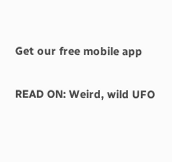Get our free mobile app

READ ON: Weird, wild UFO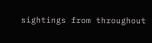sightings from throughout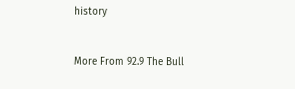history


More From 92.9 The Bull